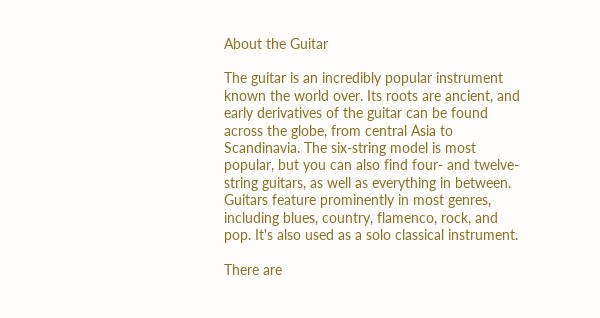About the Guitar

The guitar is an incredibly popular instrument known the world over. Its roots are ancient, and early derivatives of the guitar can be found across the globe, from central Asia to Scandinavia. The six-string model is most popular, but you can also find four- and twelve-string guitars, as well as everything in between. Guitars feature prominently in most genres, including blues, country, flamenco, rock, and pop. It's also used as a solo classical instrument.

There are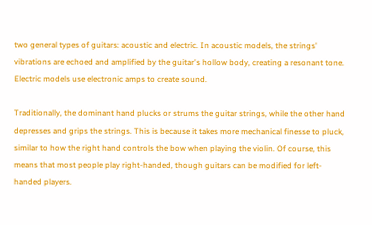two general types of guitars: acoustic and electric. In acoustic models, the strings' vibrations are echoed and amplified by the guitar's hollow body, creating a resonant tone. Electric models use electronic amps to create sound.

Traditionally, the dominant hand plucks or strums the guitar strings, while the other hand depresses and grips the strings. This is because it takes more mechanical finesse to pluck, similar to how the right hand controls the bow when playing the violin. Of course, this means that most people play right-handed, though guitars can be modified for left-handed players.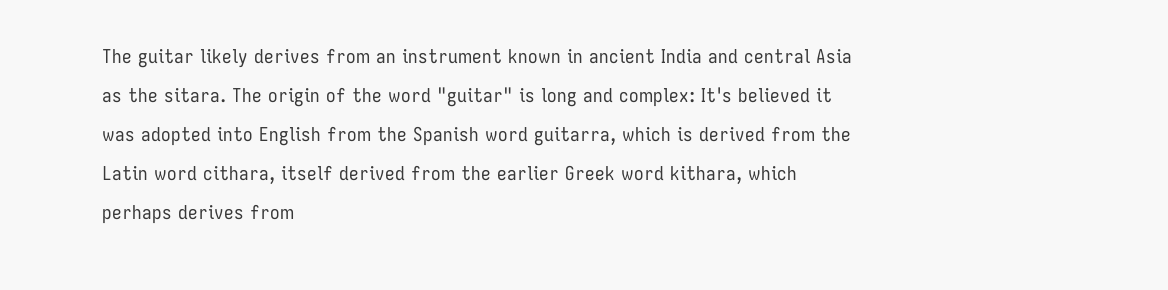The guitar likely derives from an instrument known in ancient India and central Asia as the sitara. The origin of the word "guitar" is long and complex: It's believed it was adopted into English from the Spanish word guitarra, which is derived from the Latin word cithara, itself derived from the earlier Greek word kithara, which perhaps derives from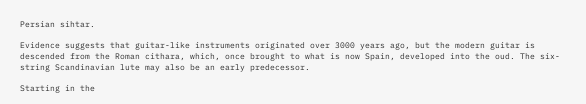Persian sihtar.

Evidence suggests that guitar-like instruments originated over 3000 years ago, but the modern guitar is descended from the Roman cithara, which, once brought to what is now Spain, developed into the oud. The six-string Scandinavian lute may also be an early predecessor.

Starting in the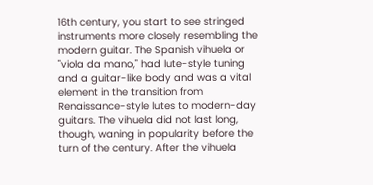16th century, you start to see stringed instruments more closely resembling the modern guitar. The Spanish vihuela or "viola da mano," had lute-style tuning and a guitar-like body and was a vital element in the transition from Renaissance-style lutes to modern-day guitars. The vihuela did not last long, though, waning in popularity before the turn of the century. After the vihuela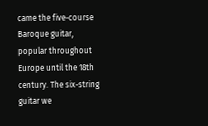came the five-course Baroque guitar, popular throughout Europe until the 18th century. The six-string guitar we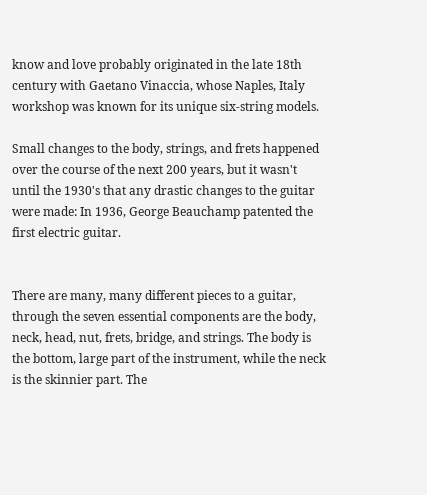know and love probably originated in the late 18th century with Gaetano Vinaccia, whose Naples, Italy workshop was known for its unique six-string models.

Small changes to the body, strings, and frets happened over the course of the next 200 years, but it wasn't until the 1930's that any drastic changes to the guitar were made: In 1936, George Beauchamp patented the first electric guitar.


There are many, many different pieces to a guitar, through the seven essential components are the body, neck, head, nut, frets, bridge, and strings. The body is the bottom, large part of the instrument, while the neck is the skinnier part. The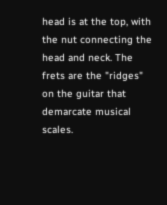head is at the top, with the nut connecting the head and neck. The frets are the "ridges" on the guitar that demarcate musical scales.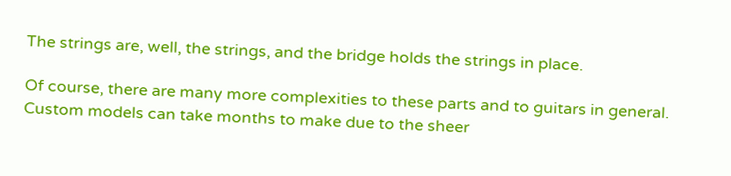The strings are, well, the strings, and the bridge holds the strings in place.

Of course, there are many more complexities to these parts and to guitars in general. Custom models can take months to make due to the sheer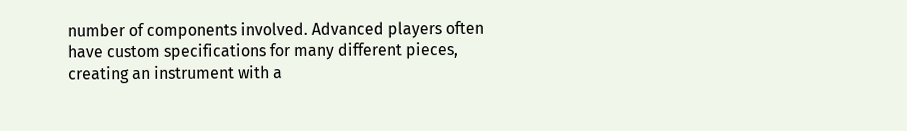number of components involved. Advanced players often have custom specifications for many different pieces, creating an instrument with a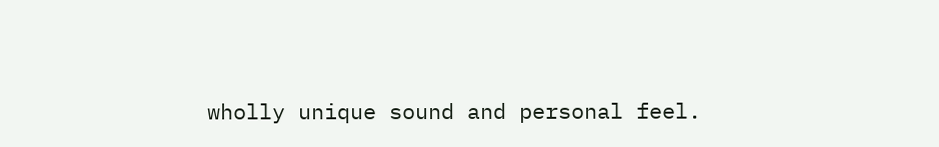wholly unique sound and personal feel.